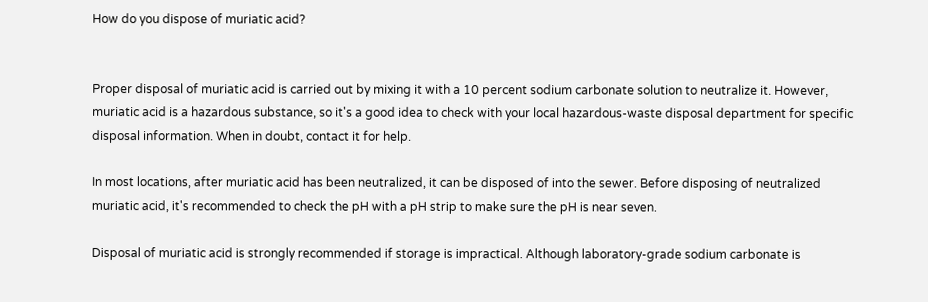How do you dispose of muriatic acid?


Proper disposal of muriatic acid is carried out by mixing it with a 10 percent sodium carbonate solution to neutralize it. However, muriatic acid is a hazardous substance, so it's a good idea to check with your local hazardous-waste disposal department for specific disposal information. When in doubt, contact it for help.

In most locations, after muriatic acid has been neutralized, it can be disposed of into the sewer. Before disposing of neutralized muriatic acid, it's recommended to check the pH with a pH strip to make sure the pH is near seven.

Disposal of muriatic acid is strongly recommended if storage is impractical. Although laboratory-grade sodium carbonate is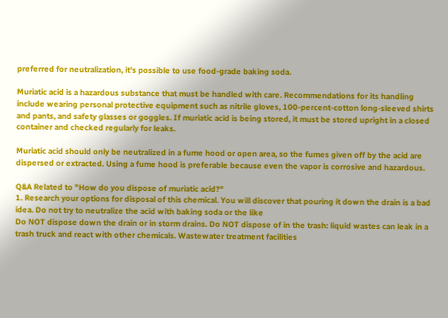preferred for neutralization, it's possible to use food-grade baking soda.

Muriatic acid is a hazardous substance that must be handled with care. Recommendations for its handling include wearing personal protective equipment such as nitrile gloves, 100-percent-cotton long-sleeved shirts and pants, and safety glasses or goggles. If muriatic acid is being stored, it must be stored upright in a closed container and checked regularly for leaks.

Muriatic acid should only be neutralized in a fume hood or open area, so the fumes given off by the acid are dispersed or extracted. Using a fume hood is preferable because even the vapor is corrosive and hazardous.

Q&A Related to "How do you dispose of muriatic acid?"
1. Research your options for disposal of this chemical. You will discover that pouring it down the drain is a bad idea. Do not try to neutralize the acid with baking soda or the like
Do NOT dispose down the drain or in storm drains. Do NOT dispose of in the trash: liquid wastes can leak in a trash truck and react with other chemicals. Wastewater treatment facilities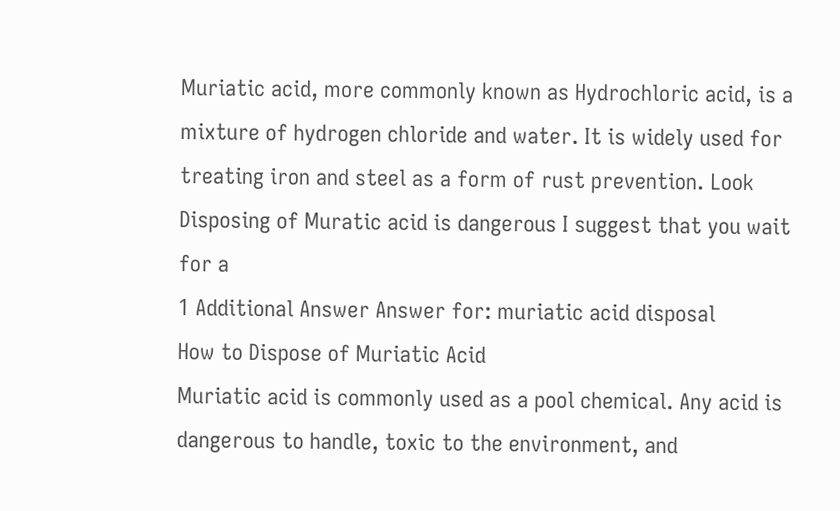Muriatic acid, more commonly known as Hydrochloric acid, is a mixture of hydrogen chloride and water. It is widely used for treating iron and steel as a form of rust prevention. Look
Disposing of Muratic acid is dangerous I suggest that you wait for a
1 Additional Answer Answer for: muriatic acid disposal
How to Dispose of Muriatic Acid
Muriatic acid is commonly used as a pool chemical. Any acid is dangerous to handle, toxic to the environment, and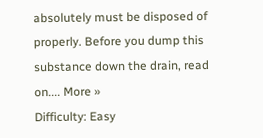absolutely must be disposed of properly. Before you dump this substance down the drain, read on.... More »
Difficulty: Easy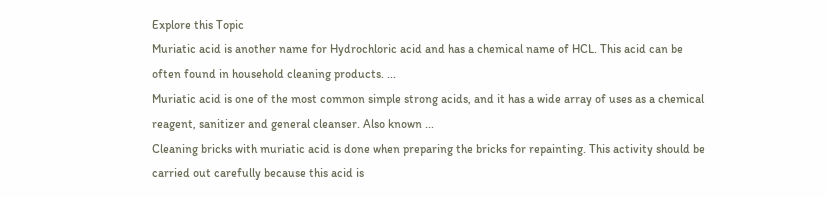Explore this Topic
Muriatic acid is another name for Hydrochloric acid and has a chemical name of HCL. This acid can be often found in household cleaning products. ...
Muriatic acid is one of the most common simple strong acids, and it has a wide array of uses as a chemical reagent, sanitizer and general cleanser. Also known ...
Cleaning bricks with muriatic acid is done when preparing the bricks for repainting. This activity should be carried out carefully because this acid is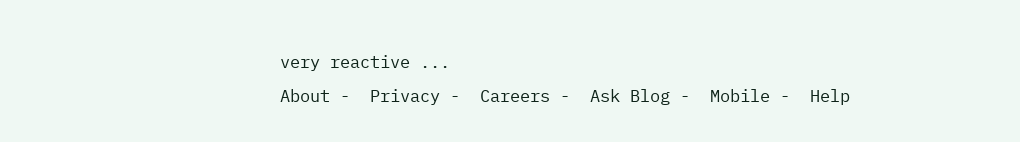very reactive ...
About -  Privacy -  Careers -  Ask Blog -  Mobile -  Help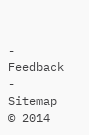-  Feedback  -  Sitemap  © 2014